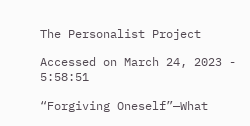The Personalist Project

Accessed on March 24, 2023 - 5:58:51

“Forgiving Oneself”—What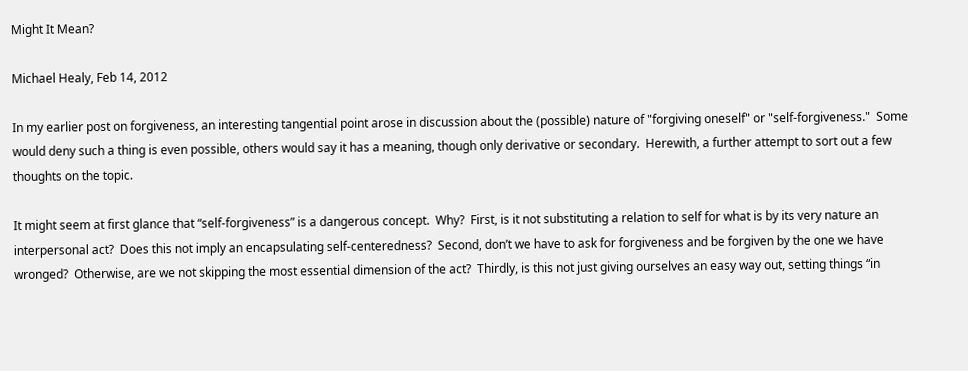Might It Mean?

Michael Healy, Feb 14, 2012

In my earlier post on forgiveness, an interesting tangential point arose in discussion about the (possible) nature of "forgiving oneself" or "self-forgiveness."  Some would deny such a thing is even possible, others would say it has a meaning, though only derivative or secondary.  Herewith, a further attempt to sort out a few thoughts on the topic.

It might seem at first glance that “self-forgiveness” is a dangerous concept.  Why?  First, is it not substituting a relation to self for what is by its very nature an interpersonal act?  Does this not imply an encapsulating self-centeredness?  Second, don’t we have to ask for forgiveness and be forgiven by the one we have wronged?  Otherwise, are we not skipping the most essential dimension of the act?  Thirdly, is this not just giving ourselves an easy way out, setting things “in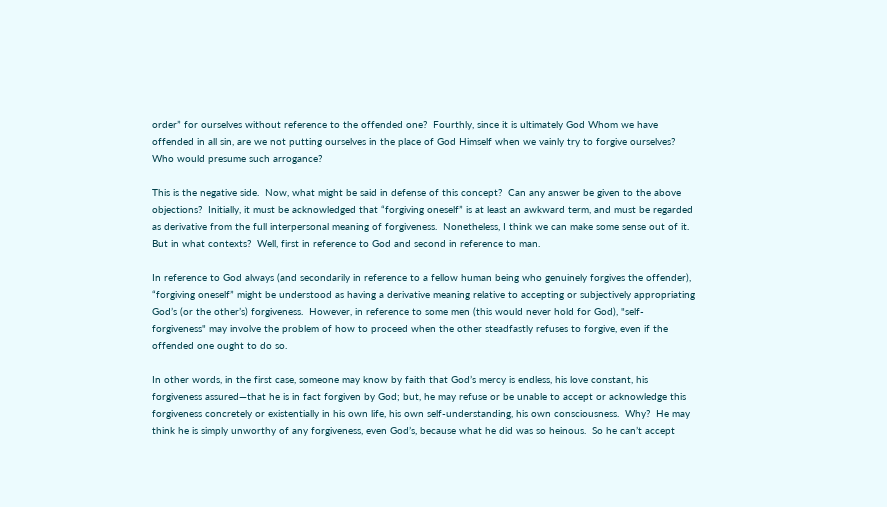order” for ourselves without reference to the offended one?  Fourthly, since it is ultimately God Whom we have offended in all sin, are we not putting ourselves in the place of God Himself when we vainly try to forgive ourselves?  Who would presume such arrogance?

This is the negative side.  Now, what might be said in defense of this concept?  Can any answer be given to the above objections?  Initially, it must be acknowledged that “forgiving oneself” is at least an awkward term, and must be regarded as derivative from the full interpersonal meaning of forgiveness.  Nonetheless, I think we can make some sense out of it.  But in what contexts?  Well, first in reference to God and second in reference to man.

In reference to God always (and secondarily in reference to a fellow human being who genuinely forgives the offender), “forgiving oneself” might be understood as having a derivative meaning relative to accepting or subjectively appropriating God’s (or the other’s) forgiveness.  However, in reference to some men (this would never hold for God), "self-forgiveness" may involve the problem of how to proceed when the other steadfastly refuses to forgive, even if the offended one ought to do so.

In other words, in the first case, someone may know by faith that God’s mercy is endless, his love constant, his forgiveness assured—that he is in fact forgiven by God; but, he may refuse or be unable to accept or acknowledge this forgiveness concretely or existentially in his own life, his own self-understanding, his own consciousness.  Why?  He may think he is simply unworthy of any forgiveness, even God’s, because what he did was so heinous.  So he can’t accept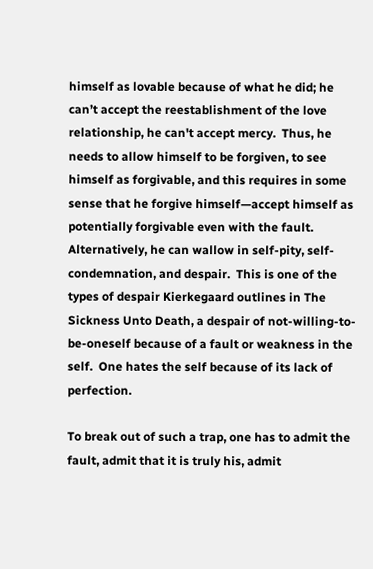himself as lovable because of what he did; he can’t accept the reestablishment of the love relationship, he can't accept mercy.  Thus, he needs to allow himself to be forgiven, to see himself as forgivable, and this requires in some sense that he forgive himself—accept himself as potentially forgivable even with the fault.  Alternatively, he can wallow in self-pity, self-condemnation, and despair.  This is one of the types of despair Kierkegaard outlines in The Sickness Unto Death, a despair of not-willing-to-be-oneself because of a fault or weakness in the self.  One hates the self because of its lack of perfection.

To break out of such a trap, one has to admit the fault, admit that it is truly his, admit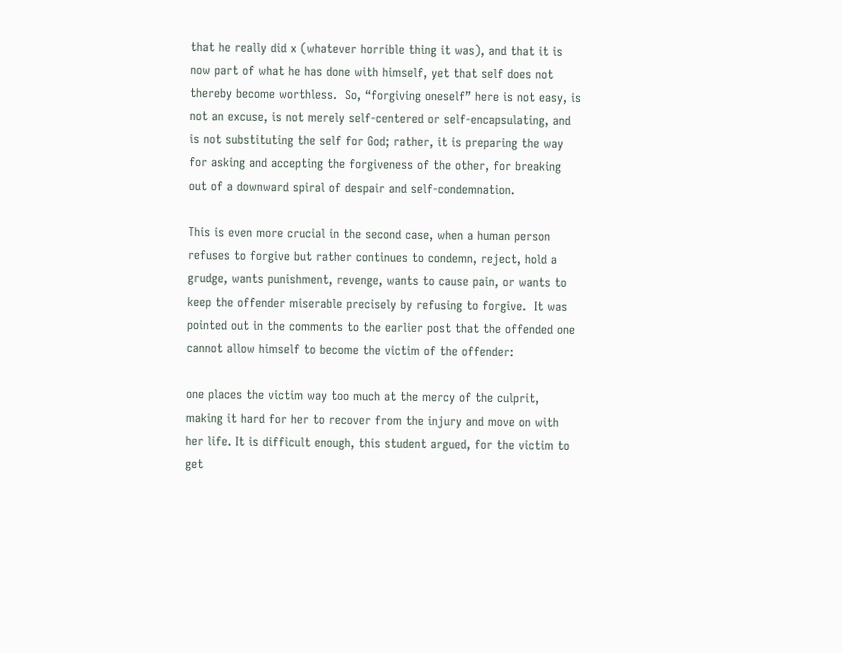that he really did x (whatever horrible thing it was), and that it is now part of what he has done with himself, yet that self does not thereby become worthless.  So, “forgiving oneself” here is not easy, is not an excuse, is not merely self-centered or self-encapsulating, and is not substituting the self for God; rather, it is preparing the way for asking and accepting the forgiveness of the other, for breaking out of a downward spiral of despair and self-condemnation.

This is even more crucial in the second case, when a human person refuses to forgive but rather continues to condemn, reject, hold a grudge, wants punishment, revenge, wants to cause pain, or wants to keep the offender miserable precisely by refusing to forgive.  It was pointed out in the comments to the earlier post that the offended one cannot allow himself to become the victim of the offender:

one places the victim way too much at the mercy of the culprit, making it hard for her to recover from the injury and move on with her life. It is difficult enough, this student argued, for the victim to get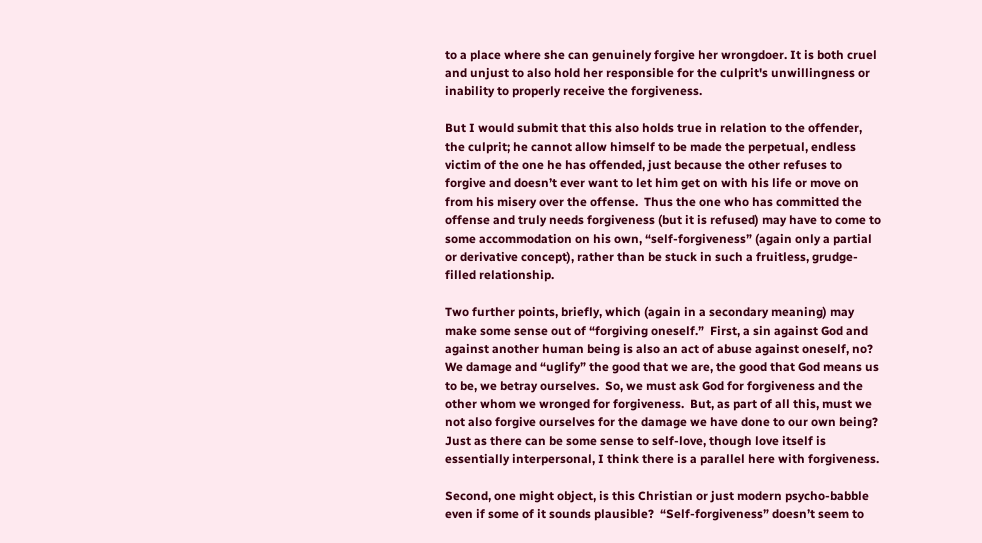to a place where she can genuinely forgive her wrongdoer. It is both cruel and unjust to also hold her responsible for the culprit's unwillingness or inability to properly receive the forgiveness.

But I would submit that this also holds true in relation to the offender, the culprit; he cannot allow himself to be made the perpetual, endless victim of the one he has offended, just because the other refuses to forgive and doesn’t ever want to let him get on with his life or move on from his misery over the offense.  Thus the one who has committed the offense and truly needs forgiveness (but it is refused) may have to come to some accommodation on his own, “self-forgiveness” (again only a partial or derivative concept), rather than be stuck in such a fruitless, grudge-filled relationship.

Two further points, briefly, which (again in a secondary meaning) may make some sense out of “forgiving oneself.”  First, a sin against God and against another human being is also an act of abuse against oneself, no?  We damage and “uglify” the good that we are, the good that God means us to be, we betray ourselves.  So, we must ask God for forgiveness and the other whom we wronged for forgiveness.  But, as part of all this, must we not also forgive ourselves for the damage we have done to our own being?  Just as there can be some sense to self-love, though love itself is essentially interpersonal, I think there is a parallel here with forgiveness.

Second, one might object, is this Christian or just modern psycho-babble even if some of it sounds plausible?  “Self-forgiveness” doesn’t seem to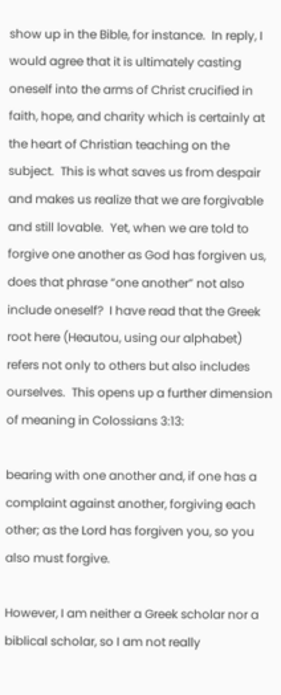show up in the Bible, for instance.  In reply, I would agree that it is ultimately casting oneself into the arms of Christ crucified in faith, hope, and charity which is certainly at the heart of Christian teaching on the subject.  This is what saves us from despair and makes us realize that we are forgivable and still lovable.  Yet, when we are told to forgive one another as God has forgiven us, does that phrase “one another” not also include oneself?  I have read that the Greek root here (Heautou, using our alphabet) refers not only to others but also includes ourselves.  This opens up a further dimension of meaning in Colossians 3:13:

bearing with one another and, if one has a complaint against another, forgiving each other; as the Lord has forgiven you, so you also must forgive.

However, I am neither a Greek scholar nor a biblical scholar, so I am not really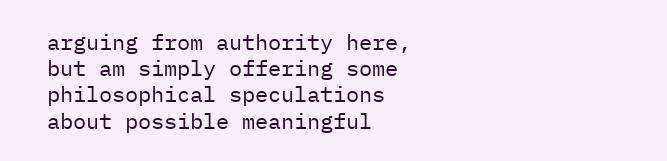arguing from authority here, but am simply offering some philosophical speculations about possible meaningful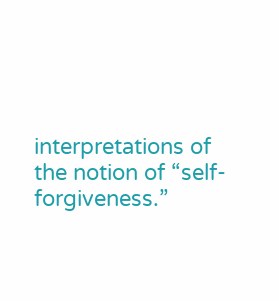interpretations of the notion of “self-forgiveness.”